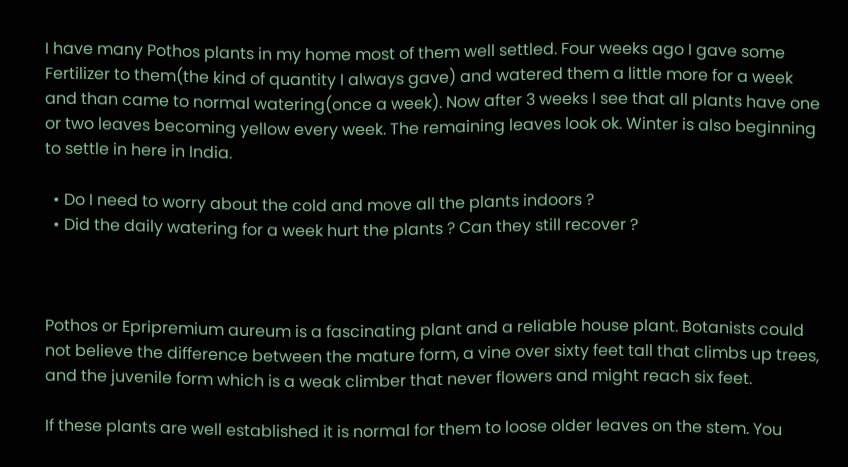I have many Pothos plants in my home most of them well settled. Four weeks ago I gave some Fertilizer to them(the kind of quantity I always gave) and watered them a little more for a week and than came to normal watering(once a week). Now after 3 weeks I see that all plants have one or two leaves becoming yellow every week. The remaining leaves look ok. Winter is also beginning to settle in here in India.

  • Do I need to worry about the cold and move all the plants indoors ?
  • Did the daily watering for a week hurt the plants ? Can they still recover ?



Pothos or Epripremium aureum is a fascinating plant and a reliable house plant. Botanists could not believe the difference between the mature form, a vine over sixty feet tall that climbs up trees, and the juvenile form which is a weak climber that never flowers and might reach six feet.

If these plants are well established it is normal for them to loose older leaves on the stem. You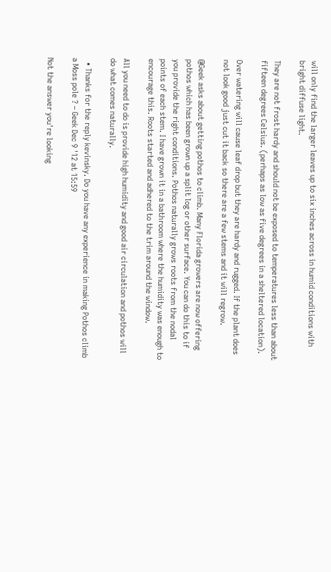will only find the larger leaves up to six inches across in humid conditions with bright diffuse light.

They are not frost hardy and should not be exposed to temperatures less than about fifteen degrees Celsius. (perhaps as low as five degrees in a sheltered location).

Over watering will cause leaf drop but they are hardy and rugged. If the plant does not look good just cut it back so there are a few stems and it will regrow.

@Geek asks about getting pothos to climb. Many Florida growers are now offering pothos which has been grown up a split log or other surface. You can do this to if you provide the right conditions. Pothos naturally grows roots from the nodal points of each stem. I have grown it in a bathroom where the humidity was enough to encourage this. Roots started and adhered to the trim around the window.

All you need to do is provide high humidity and good air circulation and pothos will do what comes naturally.

  • Thanks for the reply kevinsky. Do you have any experience in making Pothos climb a Moss pole ? – Geek Dec 9 '12 at 15:59

Not the answer you're looking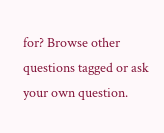for? Browse other questions tagged or ask your own question.